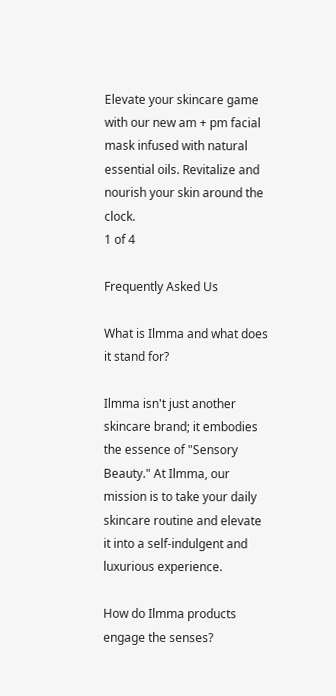Elevate your skincare game with our new am + pm facial mask infused with natural essential oils. Revitalize and nourish your skin around the clock.
1 of 4

Frequently Asked Us

What is Ilmma and what does it stand for?

Ilmma isn't just another skincare brand; it embodies the essence of "Sensory Beauty." At Ilmma, our mission is to take your daily skincare routine and elevate it into a self-indulgent and luxurious experience.

How do Ilmma products engage the senses?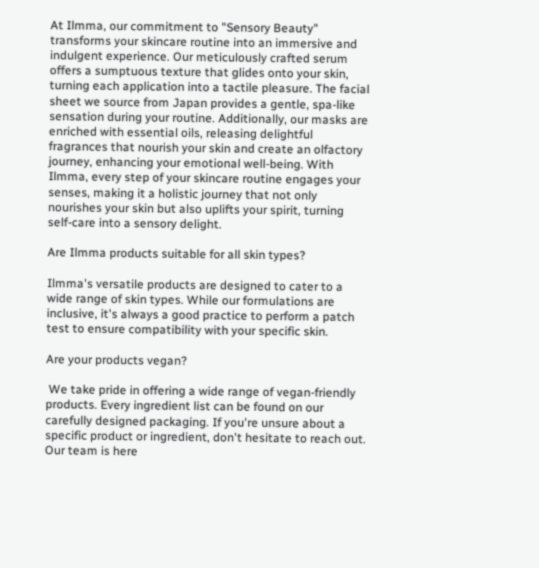At Ilmma, our commitment to "Sensory Beauty" transforms your skincare routine into an immersive and indulgent experience. Our meticulously crafted serum offers a sumptuous texture that glides onto your skin, turning each application into a tactile pleasure. The facial sheet we source from Japan provides a gentle, spa-like sensation during your routine. Additionally, our masks are enriched with essential oils, releasing delightful fragrances that nourish your skin and create an olfactory journey, enhancing your emotional well-being. With Ilmma, every step of your skincare routine engages your senses, making it a holistic journey that not only nourishes your skin but also uplifts your spirit, turning self-care into a sensory delight.

Are Ilmma products suitable for all skin types?

Ilmma's versatile products are designed to cater to a wide range of skin types. While our formulations are inclusive, it's always a good practice to perform a patch test to ensure compatibility with your specific skin.

Are your products vegan?

 We take pride in offering a wide range of vegan-friendly products. Every ingredient list can be found on our carefully designed packaging. If you're unsure about a specific product or ingredient, don't hesitate to reach out. Our team is here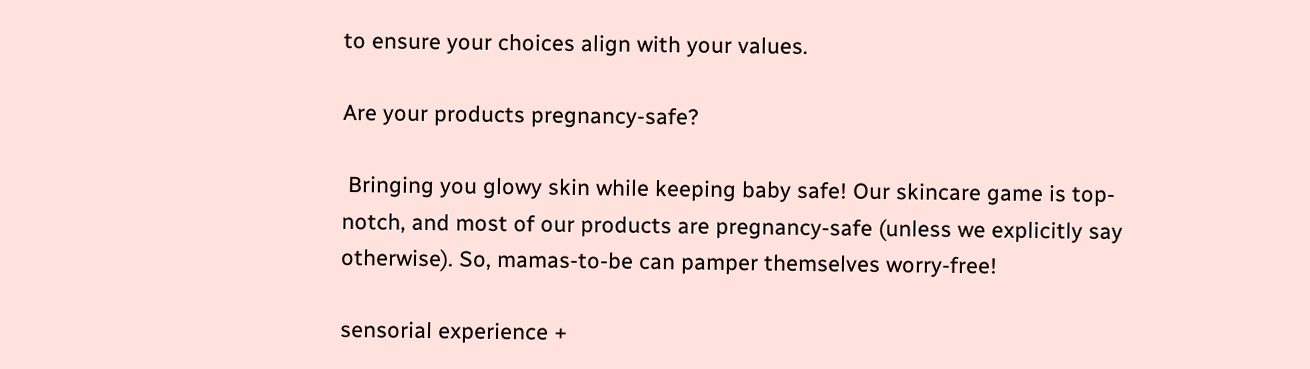to ensure your choices align with your values.

Are your products pregnancy-safe?

 Bringing you glowy skin while keeping baby safe! Our skincare game is top-notch, and most of our products are pregnancy-safe (unless we explicitly say otherwise). So, mamas-to-be can pamper themselves worry-free!

sensorial experience +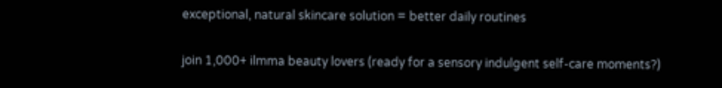exceptional, natural skincare solution = better daily routines

join 1,000+ ilmma beauty lovers (ready for a sensory indulgent self-care moments?)